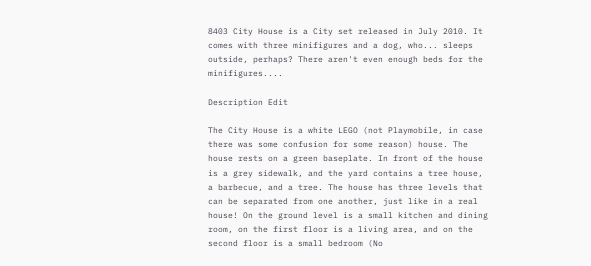8403 City House is a City set released in July 2010. It comes with three minifigures and a dog, who... sleeps outside, perhaps? There aren't even enough beds for the minifigures....

Description Edit

The City House is a white LEGO (not Playmobile, in case there was some confusion for some reason) house. The house rests on a green baseplate. In front of the house is a grey sidewalk, and the yard contains a tree house, a barbecue, and a tree. The house has three levels that can be separated from one another, just like in a real house! On the ground level is a small kitchen and dining room, on the first floor is a living area, and on the second floor is a small bedroom (No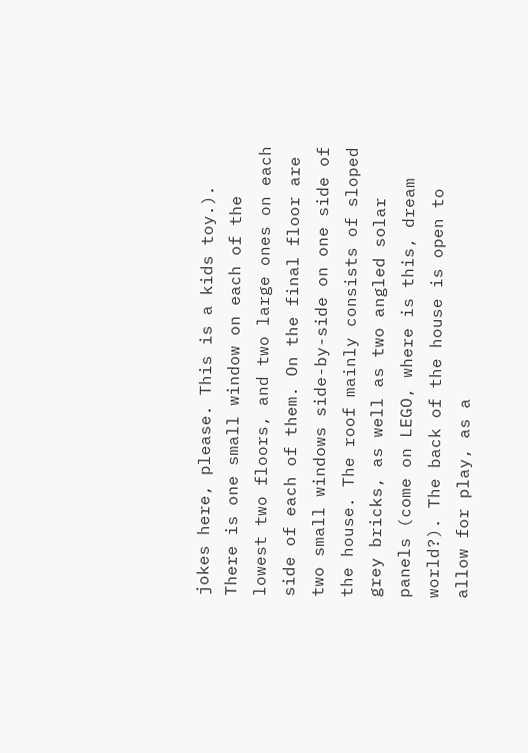jokes here, please. This is a kids toy.). There is one small window on each of the lowest two floors, and two large ones on each side of each of them. On the final floor are two small windows side-by-side on one side of the house. The roof mainly consists of sloped grey bricks, as well as two angled solar panels (come on LEGO, where is this, dream world?). The back of the house is open to allow for play, as a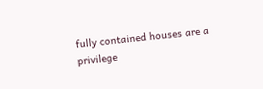fully contained houses are a privilege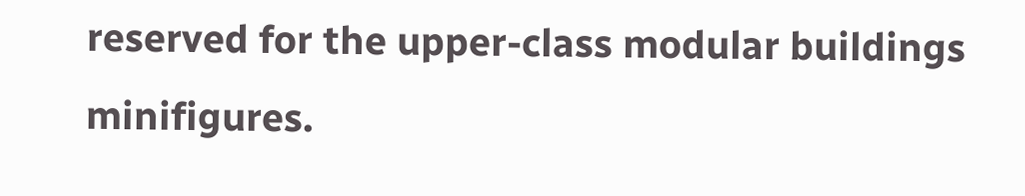reserved for the upper-class modular buildings minifigures.